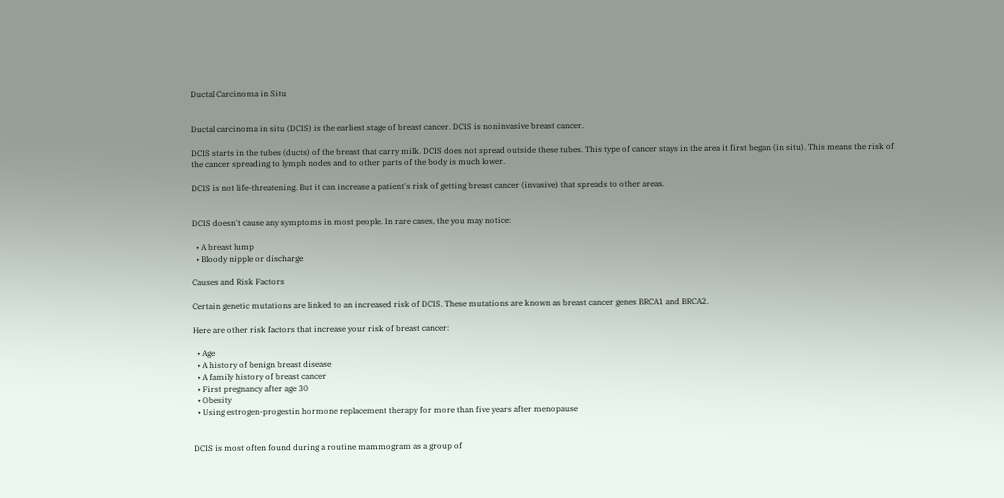Ductal Carcinoma in Situ


Ductal carcinoma in situ (DCIS) is the earliest stage of breast cancer. DCIS is noninvasive breast cancer.

DCIS starts in the tubes (ducts) of the breast that carry milk. DCIS does not spread outside these tubes. This type of cancer stays in the area it first began (in situ). This means the risk of the cancer spreading to lymph nodes and to other parts of the body is much lower.

DCIS is not life-threatening. But it can increase a patient's risk of getting breast cancer (invasive) that spreads to other areas.


DCIS doesn't cause any symptoms in most people. In rare cases, the you may notice:

  • A breast lump
  • Bloody nipple or discharge

Causes and Risk Factors

Certain genetic mutations are linked to an increased risk of DCIS. These mutations are known as breast cancer genes BRCA1 and BRCA2.

Here are other risk factors that increase your risk of breast cancer:

  • Age
  • A history of benign breast disease
  • A family history of breast cancer
  • First pregnancy after age 30
  • Obesity
  • Using estrogen-progestin hormone replacement therapy for more than five years after menopause


DCIS is most often found during a routine mammogram as a group of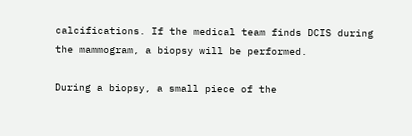calcifications. If the medical team finds DCIS during the mammogram, a biopsy will be performed.

During a biopsy, a small piece of the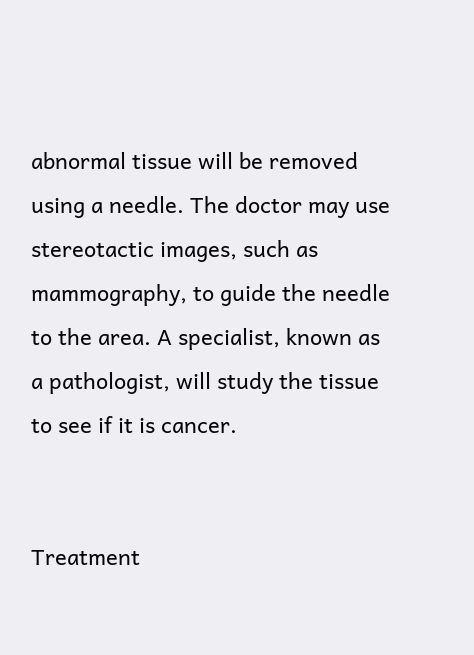abnormal tissue will be removed using a needle. The doctor may use stereotactic images, such as mammography, to guide the needle to the area. A specialist, known as a pathologist, will study the tissue to see if it is cancer.


Treatment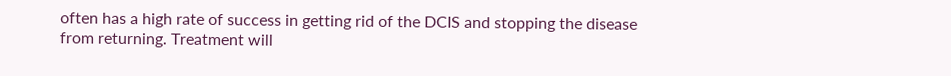often has a high rate of success in getting rid of the DCIS and stopping the disease from returning. Treatment will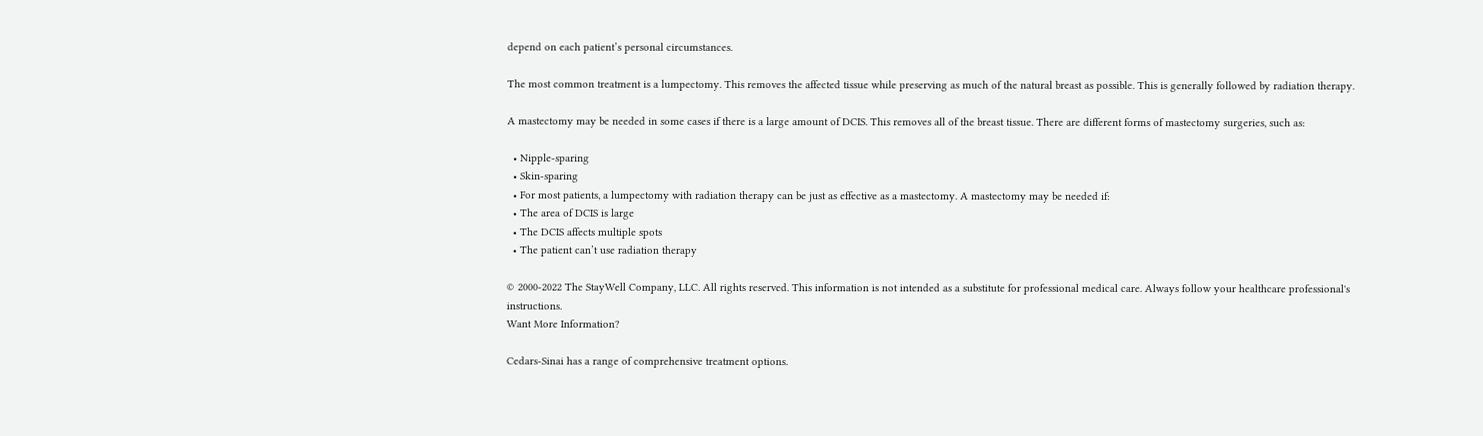depend on each patient’s personal circumstances.

The most common treatment is a lumpectomy. This removes the affected tissue while preserving as much of the natural breast as possible. This is generally followed by radiation therapy.

A mastectomy may be needed in some cases if there is a large amount of DCIS. This removes all of the breast tissue. There are different forms of mastectomy surgeries, such as:

  • Nipple-sparing
  • Skin-sparing
  • For most patients, a lumpectomy with radiation therapy can be just as effective as a mastectomy. A mastectomy may be needed if:
  • The area of DCIS is large
  • The DCIS affects multiple spots
  • The patient can’t use radiation therapy

© 2000-2022 The StayWell Company, LLC. All rights reserved. This information is not intended as a substitute for professional medical care. Always follow your healthcare professional's instructions.
Want More Information?

Cedars-Sinai has a range of comprehensive treatment options.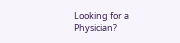Looking for a Physician?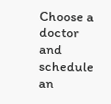Choose a doctor and schedule an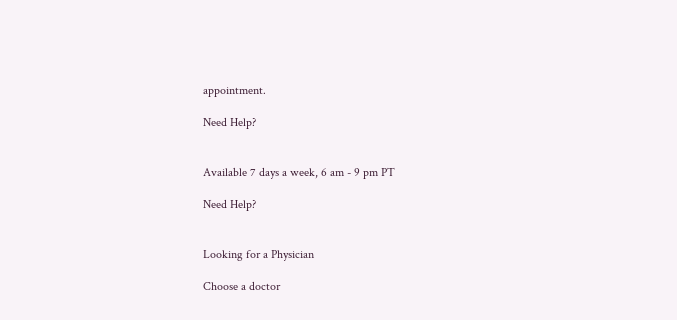appointment.

Need Help?


Available 7 days a week, 6 am - 9 pm PT

Need Help?


Looking for a Physician

Choose a doctor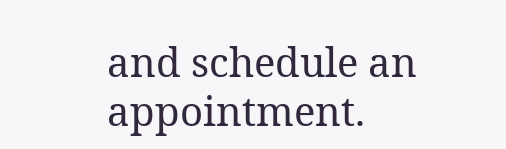and schedule an appointment.